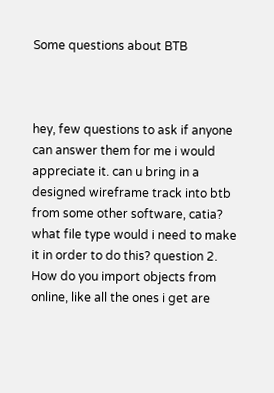Some questions about BTB



hey, few questions to ask if anyone can answer them for me i would appreciate it. can u bring in a designed wireframe track into btb from some other software, catia? what file type would i need to make it in order to do this? question 2. How do you import objects from online, like all the ones i get are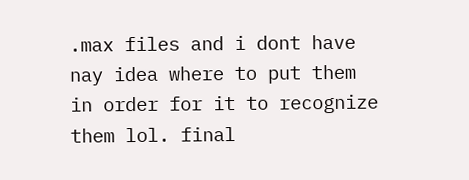.max files and i dont have nay idea where to put them in order for it to recognize them lol. final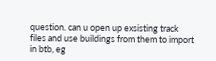question. can u open up exsisting track files and use buildings from them to import in btb, eg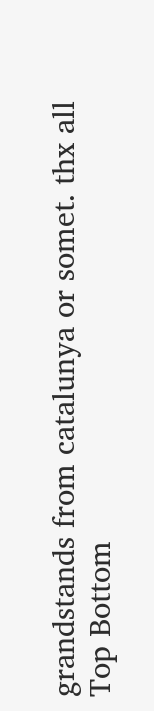grandstands from catalunya or somet. thx all
Top Bottom